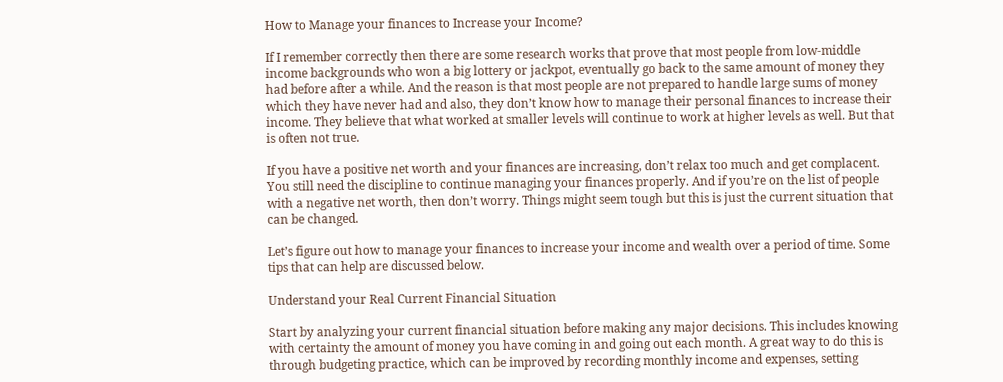How to Manage your finances to Increase your Income?

If I remember correctly then there are some research works that prove that most people from low-middle income backgrounds who won a big lottery or jackpot, eventually go back to the same amount of money they had before after a while. And the reason is that most people are not prepared to handle large sums of money which they have never had and also, they don’t know how to manage their personal finances to increase their income. They believe that what worked at smaller levels will continue to work at higher levels as well. But that is often not true.

If you have a positive net worth and your finances are increasing, don’t relax too much and get complacent. You still need the discipline to continue managing your finances properly. And if you’re on the list of people with a negative net worth, then don’t worry. Things might seem tough but this is just the current situation that can be changed.

Let’s figure out how to manage your finances to increase your income and wealth over a period of time. Some tips that can help are discussed below.

Understand your Real Current Financial Situation

Start by analyzing your current financial situation before making any major decisions. This includes knowing with certainty the amount of money you have coming in and going out each month. A great way to do this is through budgeting practice, which can be improved by recording monthly income and expenses, setting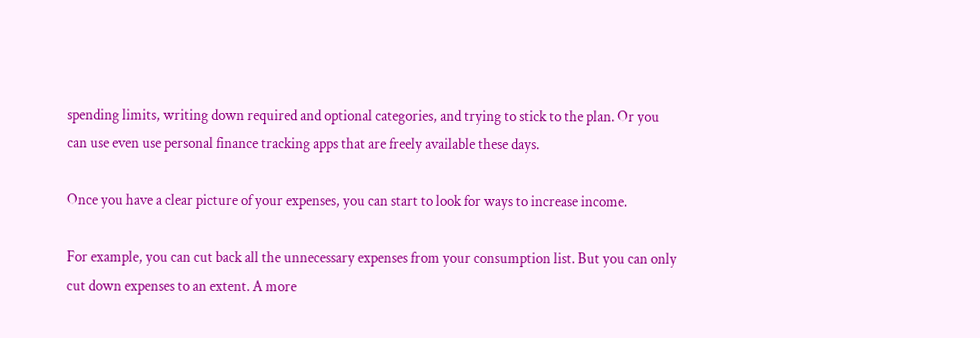spending limits, writing down required and optional categories, and trying to stick to the plan. Or you can use even use personal finance tracking apps that are freely available these days.

Once you have a clear picture of your expenses, you can start to look for ways to increase income.

For example, you can cut back all the unnecessary expenses from your consumption list. But you can only cut down expenses to an extent. A more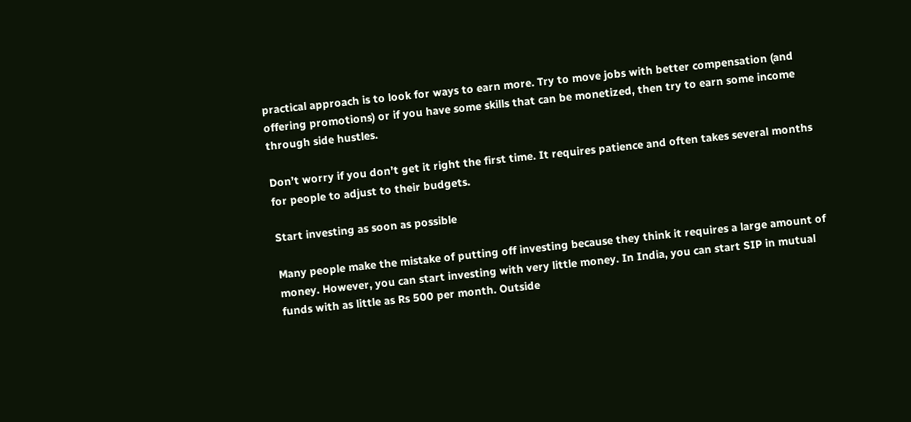practical approach is to look for ways to earn more. Try to move jobs with better compensation (and offering promotions) or if you have some skills that can be monetized, then try to earn some income through side hustles.

Don’t worry if you don’t get it right the first time. It requires patience and often takes several months for people to adjust to their budgets.

Start investing as soon as possible

Many people make the mistake of putting off investing because they think it requires a large amount of money. However, you can start investing with very little money. In India, you can start SIP in mutual funds with as little as Rs 500 per month. Outside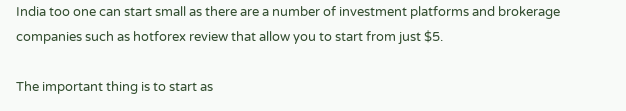India too one can start small as there are a number of investment platforms and brokerage companies such as hotforex review that allow you to start from just $5.

The important thing is to start as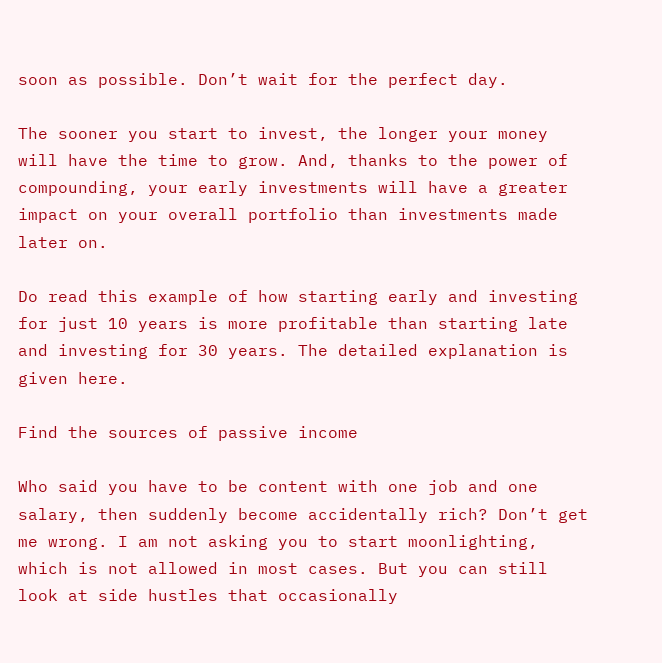soon as possible. Don’t wait for the perfect day.

The sooner you start to invest, the longer your money will have the time to grow. And, thanks to the power of compounding, your early investments will have a greater impact on your overall portfolio than investments made later on.

Do read this example of how starting early and investing for just 10 years is more profitable than starting late and investing for 30 years. The detailed explanation is given here.

Find the sources of passive income

Who said you have to be content with one job and one salary, then suddenly become accidentally rich? Don’t get me wrong. I am not asking you to start moonlighting, which is not allowed in most cases. But you can still look at side hustles that occasionally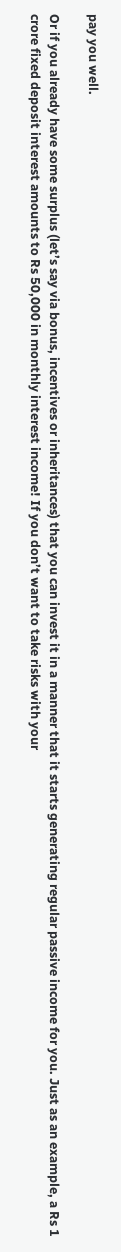pay you well.

Or if you already have some surplus (let’s say via bonus, incentives or inheritances) that you can invest it in a manner that it starts generating regular passive income for you. Just as an example, a Rs 1 crore fixed deposit interest amounts to Rs 50,000 in monthly interest income! If you don’t want to take risks with your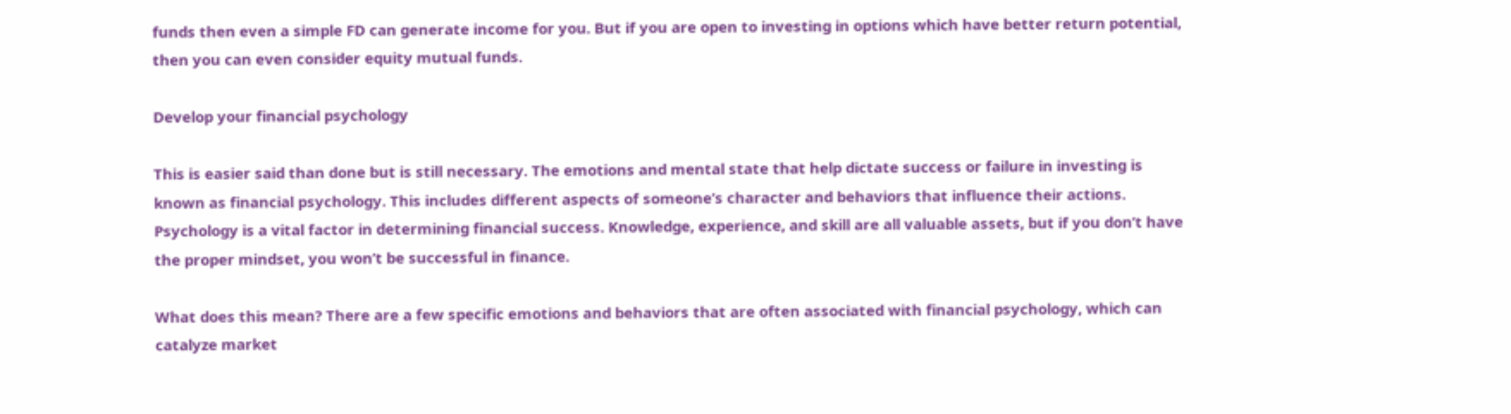funds then even a simple FD can generate income for you. But if you are open to investing in options which have better return potential, then you can even consider equity mutual funds.

Develop your financial psychology

This is easier said than done but is still necessary. The emotions and mental state that help dictate success or failure in investing is known as financial psychology. This includes different aspects of someone’s character and behaviors that influence their actions. Psychology is a vital factor in determining financial success. Knowledge, experience, and skill are all valuable assets, but if you don’t have the proper mindset, you won’t be successful in finance.

What does this mean? There are a few specific emotions and behaviors that are often associated with financial psychology, which can catalyze market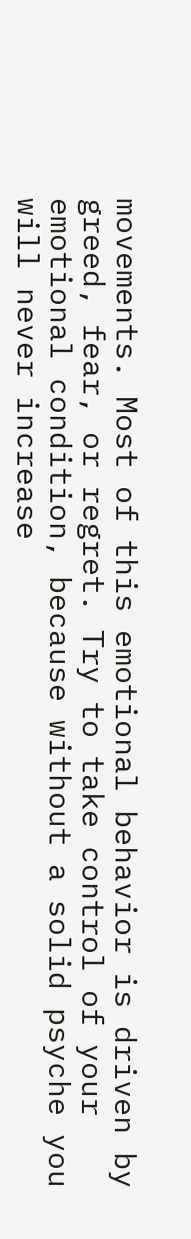movements. Most of this emotional behavior is driven by greed, fear, or regret. Try to take control of your emotional condition, because without a solid psyche you will never increase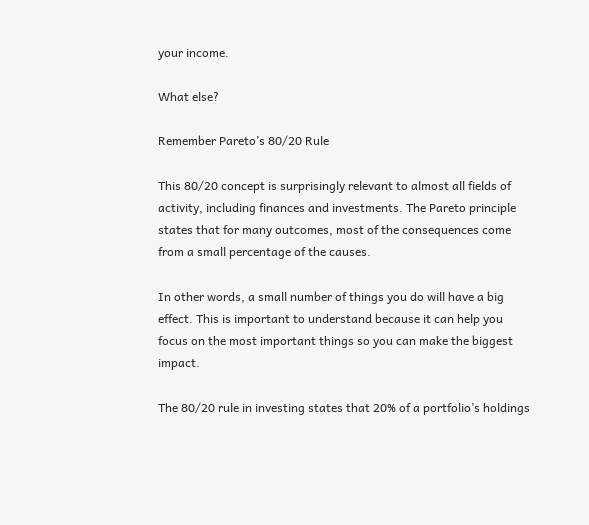your income.

What else?

Remember Pareto’s 80/20 Rule

This 80/20 concept is surprisingly relevant to almost all fields of activity, including finances and investments. The Pareto principle states that for many outcomes, most of the consequences come from a small percentage of the causes.

In other words, a small number of things you do will have a big effect. This is important to understand because it can help you focus on the most important things so you can make the biggest impact.

The 80/20 rule in investing states that 20% of a portfolio’s holdings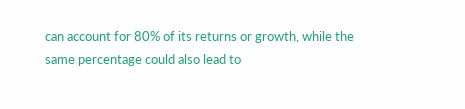can account for 80% of its returns or growth, while the same percentage could also lead to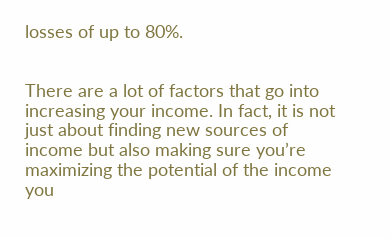losses of up to 80%.


There are a lot of factors that go into increasing your income. In fact, it is not just about finding new sources of income but also making sure you’re maximizing the potential of the income you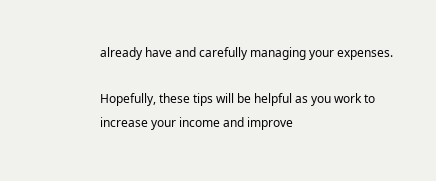already have and carefully managing your expenses.

Hopefully, these tips will be helpful as you work to increase your income and improve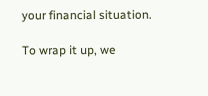your financial situation.

To wrap it up, we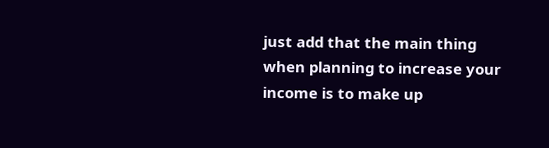just add that the main thing when planning to increase your income is to make up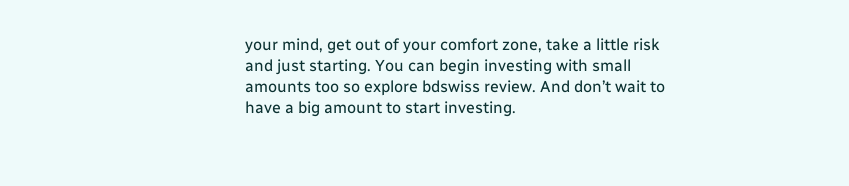your mind, get out of your comfort zone, take a little risk and just starting. You can begin investing with small amounts too so explore bdswiss review. And don’t wait to have a big amount to start investing.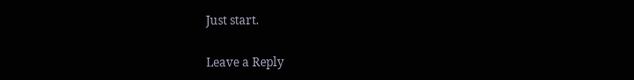Just start.

Leave a Reply